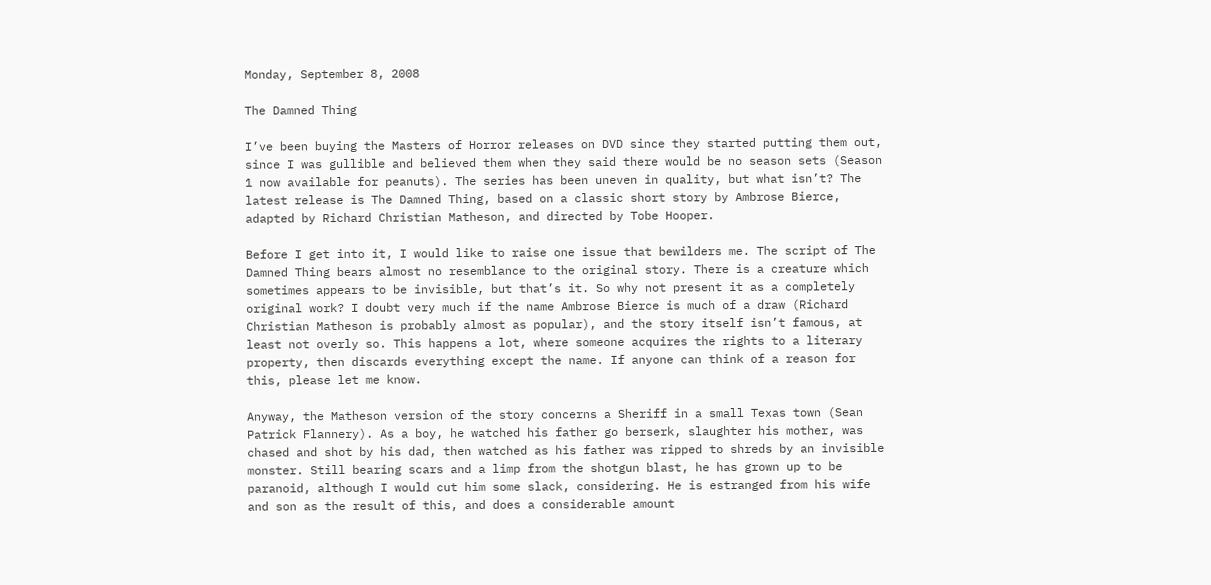Monday, September 8, 2008

The Damned Thing

I’ve been buying the Masters of Horror releases on DVD since they started putting them out, since I was gullible and believed them when they said there would be no season sets (Season 1 now available for peanuts). The series has been uneven in quality, but what isn’t? The latest release is The Damned Thing, based on a classic short story by Ambrose Bierce, adapted by Richard Christian Matheson, and directed by Tobe Hooper.

Before I get into it, I would like to raise one issue that bewilders me. The script of The Damned Thing bears almost no resemblance to the original story. There is a creature which sometimes appears to be invisible, but that’s it. So why not present it as a completely original work? I doubt very much if the name Ambrose Bierce is much of a draw (Richard Christian Matheson is probably almost as popular), and the story itself isn’t famous, at least not overly so. This happens a lot, where someone acquires the rights to a literary property, then discards everything except the name. If anyone can think of a reason for this, please let me know.

Anyway, the Matheson version of the story concerns a Sheriff in a small Texas town (Sean Patrick Flannery). As a boy, he watched his father go berserk, slaughter his mother, was chased and shot by his dad, then watched as his father was ripped to shreds by an invisible monster. Still bearing scars and a limp from the shotgun blast, he has grown up to be paranoid, although I would cut him some slack, considering. He is estranged from his wife and son as the result of this, and does a considerable amount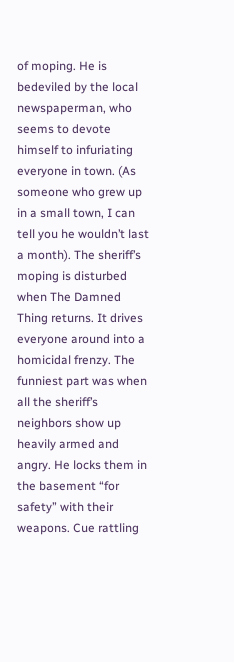of moping. He is bedeviled by the local newspaperman, who seems to devote himself to infuriating everyone in town. (As someone who grew up in a small town, I can tell you he wouldn’t last a month). The sheriff’s moping is disturbed when The Damned Thing returns. It drives everyone around into a homicidal frenzy. The funniest part was when all the sheriff’s neighbors show up heavily armed and angry. He locks them in the basement “for safety” with their weapons. Cue rattling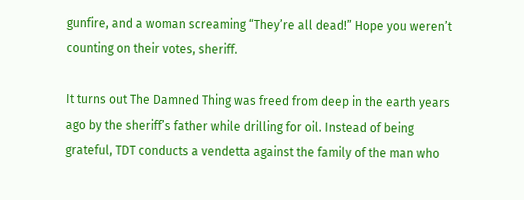gunfire, and a woman screaming “They’re all dead!” Hope you weren’t counting on their votes, sheriff.

It turns out The Damned Thing was freed from deep in the earth years ago by the sheriff’s father while drilling for oil. Instead of being grateful, TDT conducts a vendetta against the family of the man who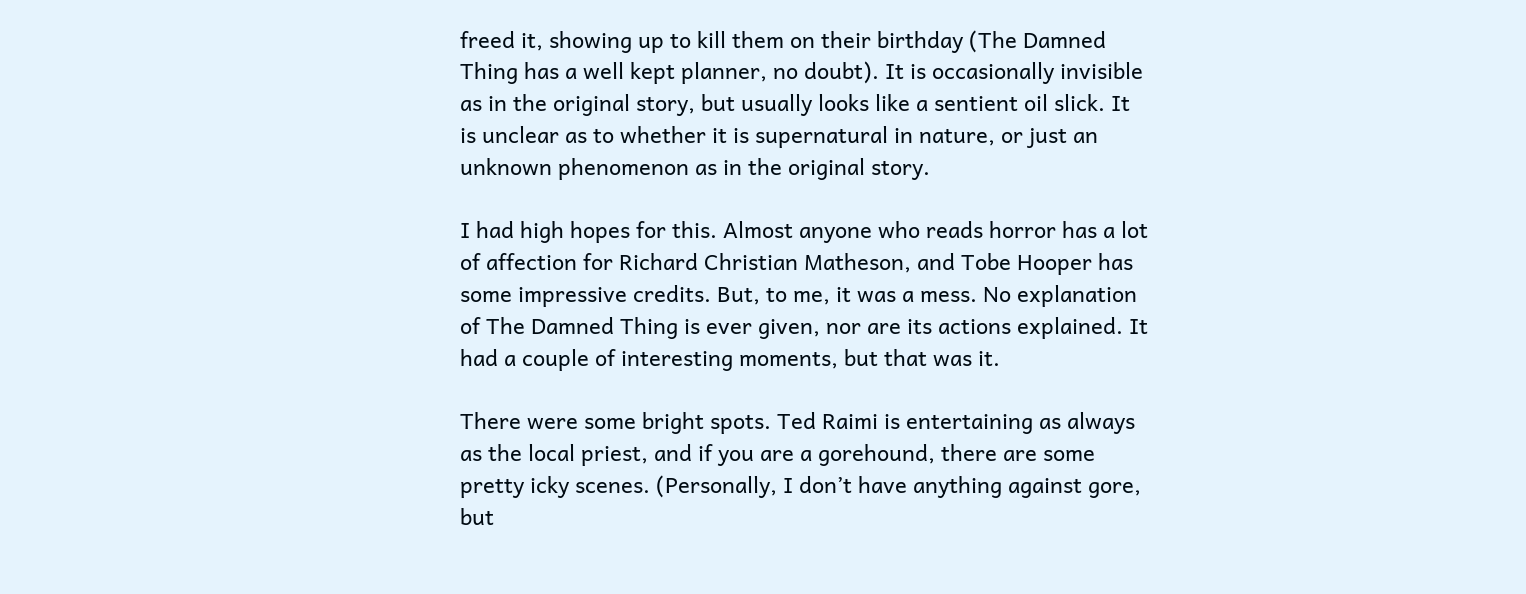freed it, showing up to kill them on their birthday (The Damned Thing has a well kept planner, no doubt). It is occasionally invisible as in the original story, but usually looks like a sentient oil slick. It is unclear as to whether it is supernatural in nature, or just an unknown phenomenon as in the original story.

I had high hopes for this. Almost anyone who reads horror has a lot of affection for Richard Christian Matheson, and Tobe Hooper has some impressive credits. But, to me, it was a mess. No explanation of The Damned Thing is ever given, nor are its actions explained. It had a couple of interesting moments, but that was it.

There were some bright spots. Ted Raimi is entertaining as always as the local priest, and if you are a gorehound, there are some pretty icky scenes. (Personally, I don’t have anything against gore, but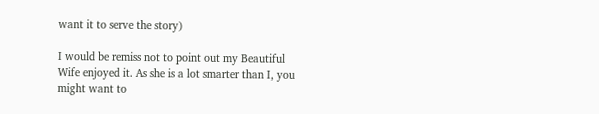want it to serve the story)

I would be remiss not to point out my Beautiful Wife enjoyed it. As she is a lot smarter than I, you might want to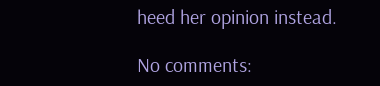heed her opinion instead.

No comments: